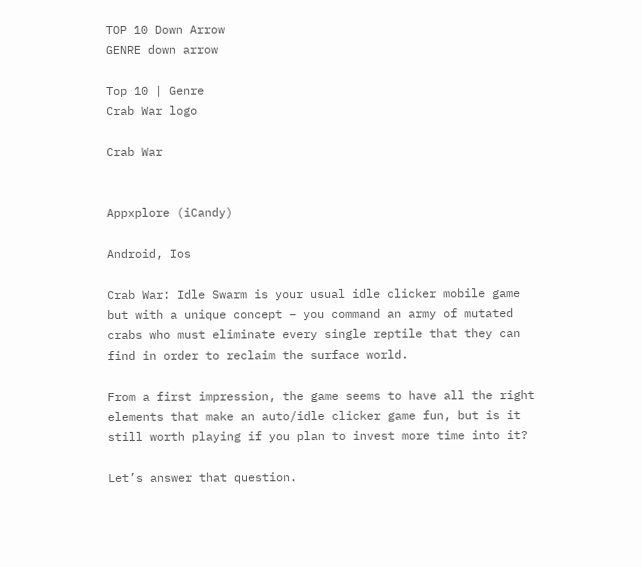TOP 10 Down Arrow
GENRE down arrow

Top 10 | Genre
Crab War logo

Crab War


Appxplore (iCandy)

Android, Ios

Crab War: Idle Swarm is your usual idle clicker mobile game but with a unique concept – you command an army of mutated crabs who must eliminate every single reptile that they can find in order to reclaim the surface world.

From a first impression, the game seems to have all the right elements that make an auto/idle clicker game fun, but is it still worth playing if you plan to invest more time into it?

Let’s answer that question.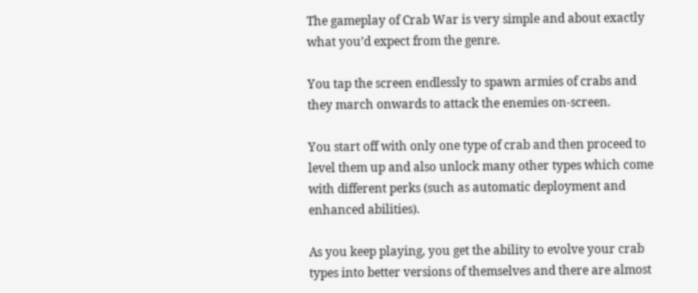The gameplay of Crab War is very simple and about exactly what you’d expect from the genre.

You tap the screen endlessly to spawn armies of crabs and they march onwards to attack the enemies on-screen.

You start off with only one type of crab and then proceed to level them up and also unlock many other types which come with different perks (such as automatic deployment and enhanced abilities).

As you keep playing, you get the ability to evolve your crab types into better versions of themselves and there are almost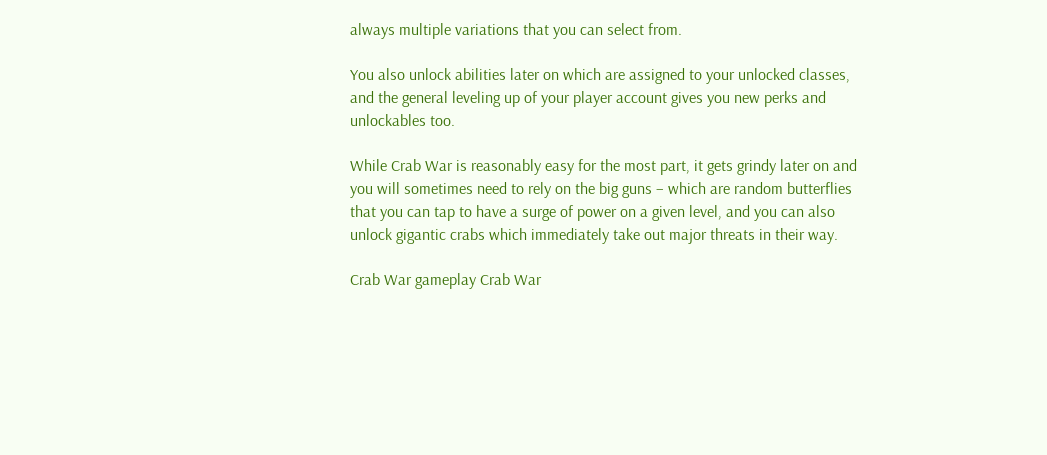always multiple variations that you can select from.

You also unlock abilities later on which are assigned to your unlocked classes, and the general leveling up of your player account gives you new perks and unlockables too.

While Crab War is reasonably easy for the most part, it gets grindy later on and you will sometimes need to rely on the big guns – which are random butterflies that you can tap to have a surge of power on a given level, and you can also unlock gigantic crabs which immediately take out major threats in their way.

Crab War gameplay Crab War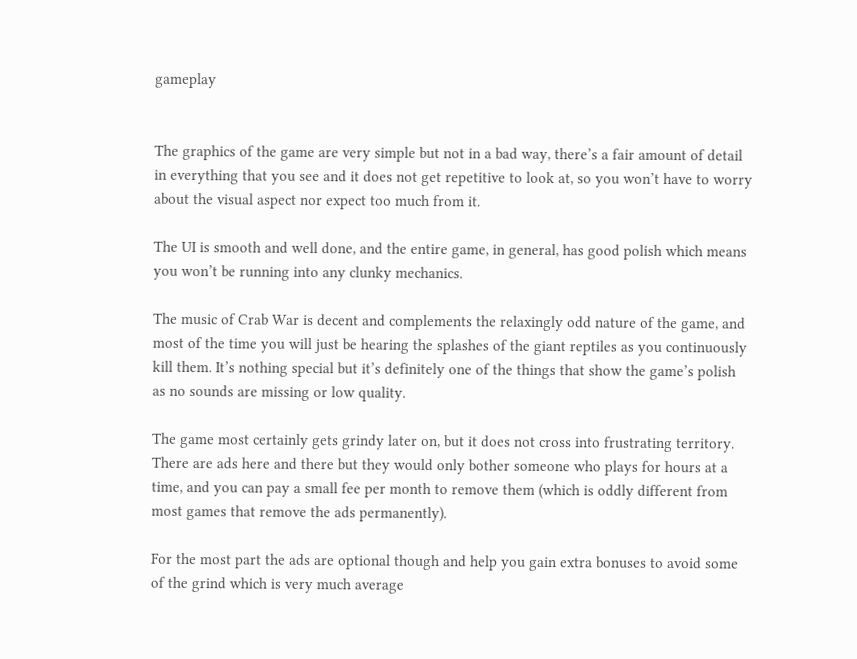gameplay


The graphics of the game are very simple but not in a bad way, there’s a fair amount of detail in everything that you see and it does not get repetitive to look at, so you won’t have to worry about the visual aspect nor expect too much from it.

The UI is smooth and well done, and the entire game, in general, has good polish which means you won’t be running into any clunky mechanics.

The music of Crab War is decent and complements the relaxingly odd nature of the game, and most of the time you will just be hearing the splashes of the giant reptiles as you continuously kill them. It’s nothing special but it’s definitely one of the things that show the game’s polish as no sounds are missing or low quality.

The game most certainly gets grindy later on, but it does not cross into frustrating territory. There are ads here and there but they would only bother someone who plays for hours at a time, and you can pay a small fee per month to remove them (which is oddly different from most games that remove the ads permanently).

For the most part the ads are optional though and help you gain extra bonuses to avoid some of the grind which is very much average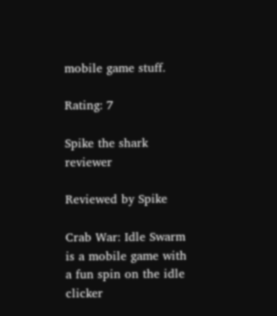mobile game stuff.

Rating: 7

Spike the shark reviewer

Reviewed by Spike

Crab War: Idle Swarm is a mobile game with a fun spin on the idle clicker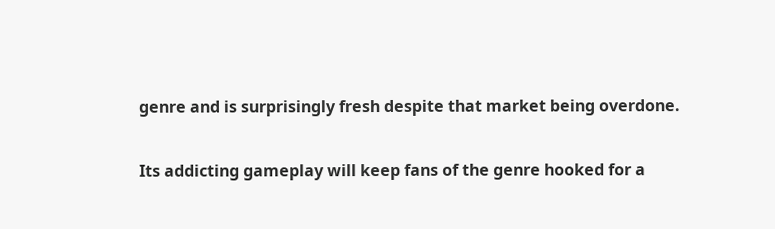genre and is surprisingly fresh despite that market being overdone.

Its addicting gameplay will keep fans of the genre hooked for a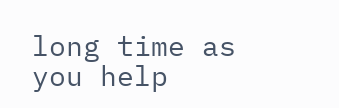long time as you help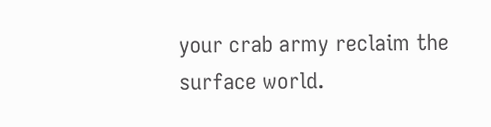your crab army reclaim the surface world.